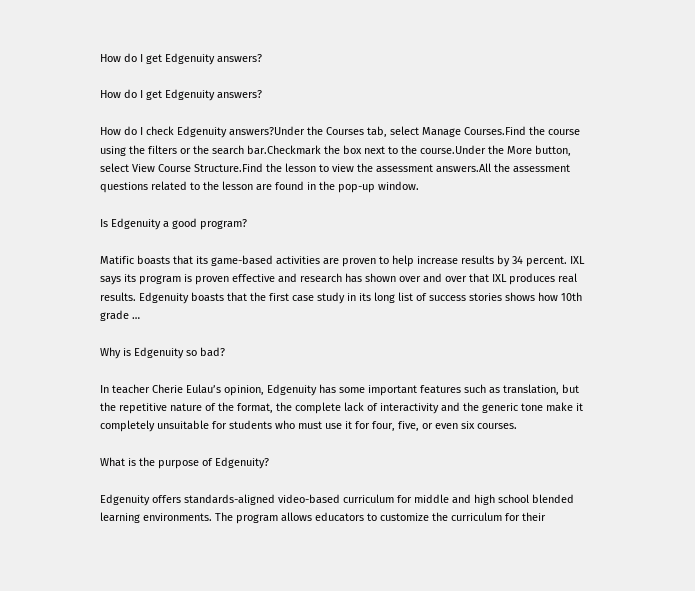How do I get Edgenuity answers?

How do I get Edgenuity answers?

How do I check Edgenuity answers?Under the Courses tab, select Manage Courses.Find the course using the filters or the search bar.Checkmark the box next to the course.Under the More button, select View Course Structure.Find the lesson to view the assessment answers.All the assessment questions related to the lesson are found in the pop-up window.

Is Edgenuity a good program?

Matific boasts that its game-based activities are proven to help increase results by 34 percent. IXL says its program is proven effective and research has shown over and over that IXL produces real results. Edgenuity boasts that the first case study in its long list of success stories shows how 10th grade …

Why is Edgenuity so bad?

In teacher Cherie Eulau’s opinion, Edgenuity has some important features such as translation, but the repetitive nature of the format, the complete lack of interactivity and the generic tone make it completely unsuitable for students who must use it for four, five, or even six courses.

What is the purpose of Edgenuity?

Edgenuity offers standards-aligned video-based curriculum for middle and high school blended learning environments. The program allows educators to customize the curriculum for their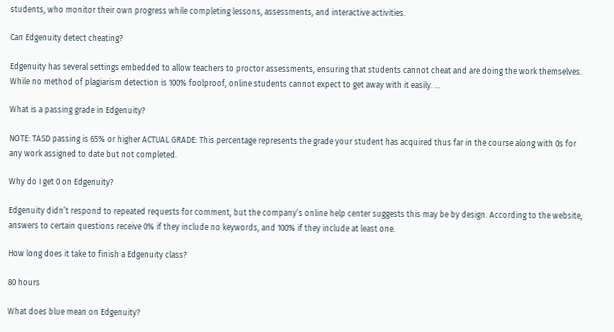students, who monitor their own progress while completing lessons, assessments, and interactive activities.

Can Edgenuity detect cheating?

Edgenuity has several settings embedded to allow teachers to proctor assessments, ensuring that students cannot cheat and are doing the work themselves. While no method of plagiarism detection is 100% foolproof, online students cannot expect to get away with it easily. …

What is a passing grade in Edgenuity?

NOTE: TASD passing is 65% or higher ACTUAL GRADE: This percentage represents the grade your student has acquired thus far in the course along with 0s for any work assigned to date but not completed.

Why do I get 0 on Edgenuity?

Edgenuity didn’t respond to repeated requests for comment, but the company’s online help center suggests this may be by design. According to the website, answers to certain questions receive 0% if they include no keywords, and 100% if they include at least one.

How long does it take to finish a Edgenuity class?

80 hours

What does blue mean on Edgenuity?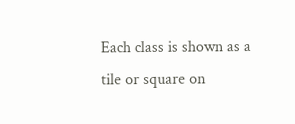Each class is shown as a tile or square on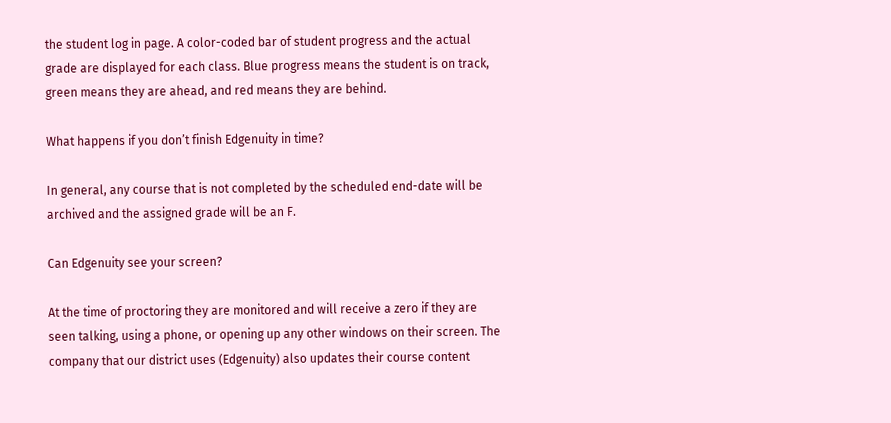the student log in page. A color-coded bar of student progress and the actual grade are displayed for each class. Blue progress means the student is on track, green means they are ahead, and red means they are behind.

What happens if you don’t finish Edgenuity in time?

In general, any course that is not completed by the scheduled end-date will be archived and the assigned grade will be an F.

Can Edgenuity see your screen?

At the time of proctoring they are monitored and will receive a zero if they are seen talking, using a phone, or opening up any other windows on their screen. The company that our district uses (Edgenuity) also updates their course content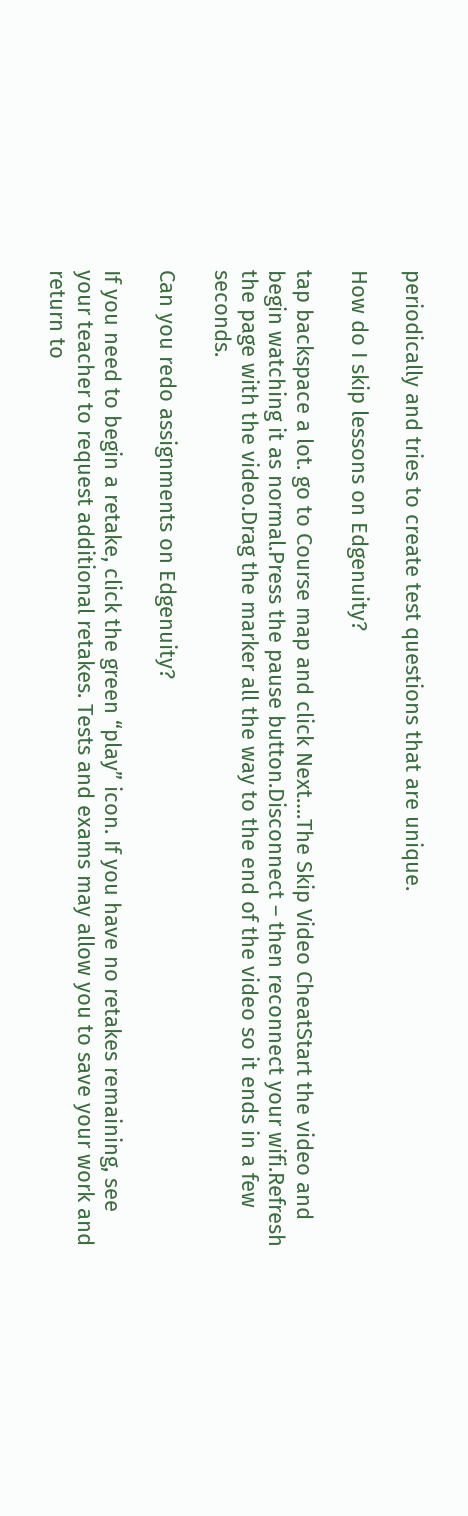periodically and tries to create test questions that are unique.

How do I skip lessons on Edgenuity?

tap backspace a lot. go to Course map and click Next….The Skip Video CheatStart the video and begin watching it as normal.Press the pause button.Disconnect – then reconnect your wifi.Refresh the page with the video.Drag the marker all the way to the end of the video so it ends in a few seconds.

Can you redo assignments on Edgenuity?

If you need to begin a retake, click the green “play” icon. If you have no retakes remaining, see your teacher to request additional retakes. Tests and exams may allow you to save your work and return to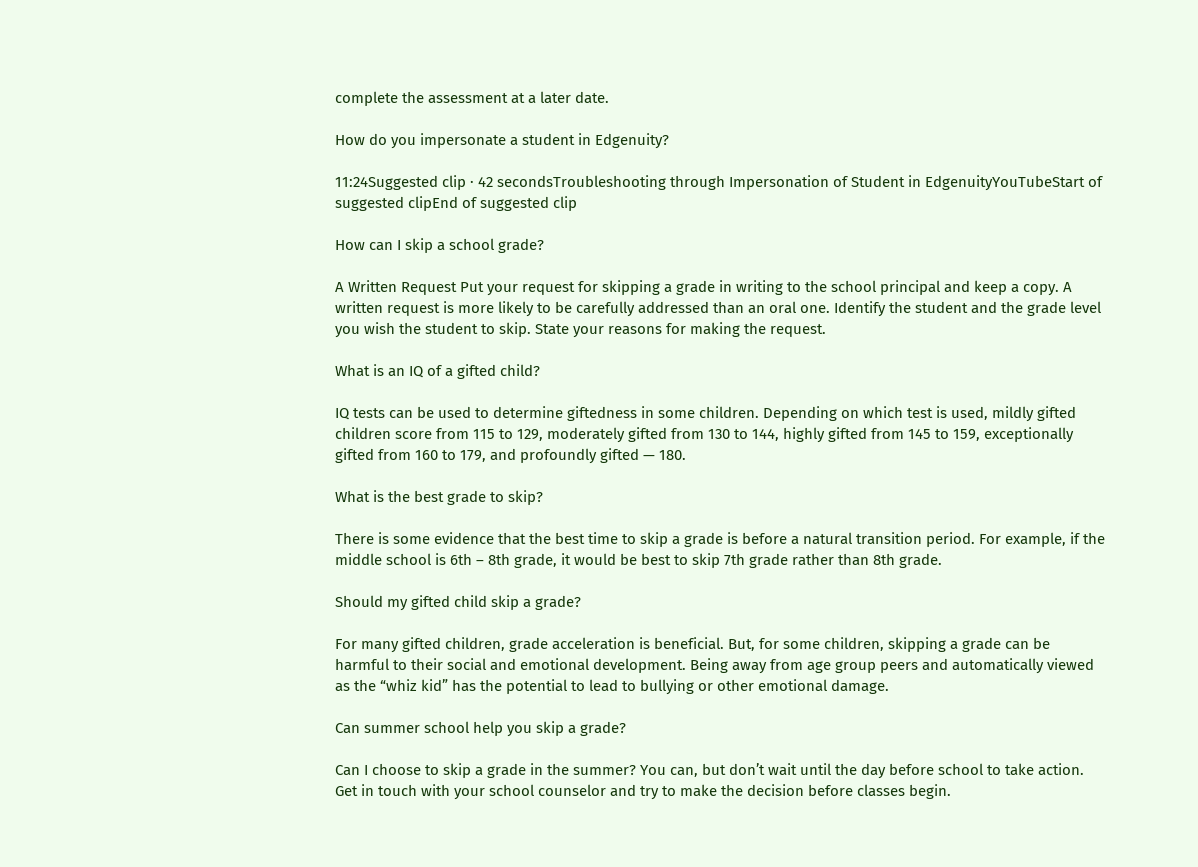complete the assessment at a later date.

How do you impersonate a student in Edgenuity?

11:24Suggested clip · 42 secondsTroubleshooting through Impersonation of Student in EdgenuityYouTubeStart of suggested clipEnd of suggested clip

How can I skip a school grade?

A Written Request Put your request for skipping a grade in writing to the school principal and keep a copy. A written request is more likely to be carefully addressed than an oral one. Identify the student and the grade level you wish the student to skip. State your reasons for making the request.

What is an IQ of a gifted child?

IQ tests can be used to determine giftedness in some children. Depending on which test is used, mildly gifted children score from 115 to 129, moderately gifted from 130 to 144, highly gifted from 145 to 159, exceptionally gifted from 160 to 179, and profoundly gifted — 180.

What is the best grade to skip?

There is some evidence that the best time to skip a grade is before a natural transition period. For example, if the middle school is 6th – 8th grade, it would be best to skip 7th grade rather than 8th grade.

Should my gifted child skip a grade?

For many gifted children, grade acceleration is beneficial. But, for some children, skipping a grade can be harmful to their social and emotional development. Being away from age group peers and automatically viewed as the “whiz kid” has the potential to lead to bullying or other emotional damage.

Can summer school help you skip a grade?

Can I choose to skip a grade in the summer? You can, but don’t wait until the day before school to take action. Get in touch with your school counselor and try to make the decision before classes begin.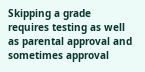Skipping a grade requires testing as well as parental approval and sometimes approval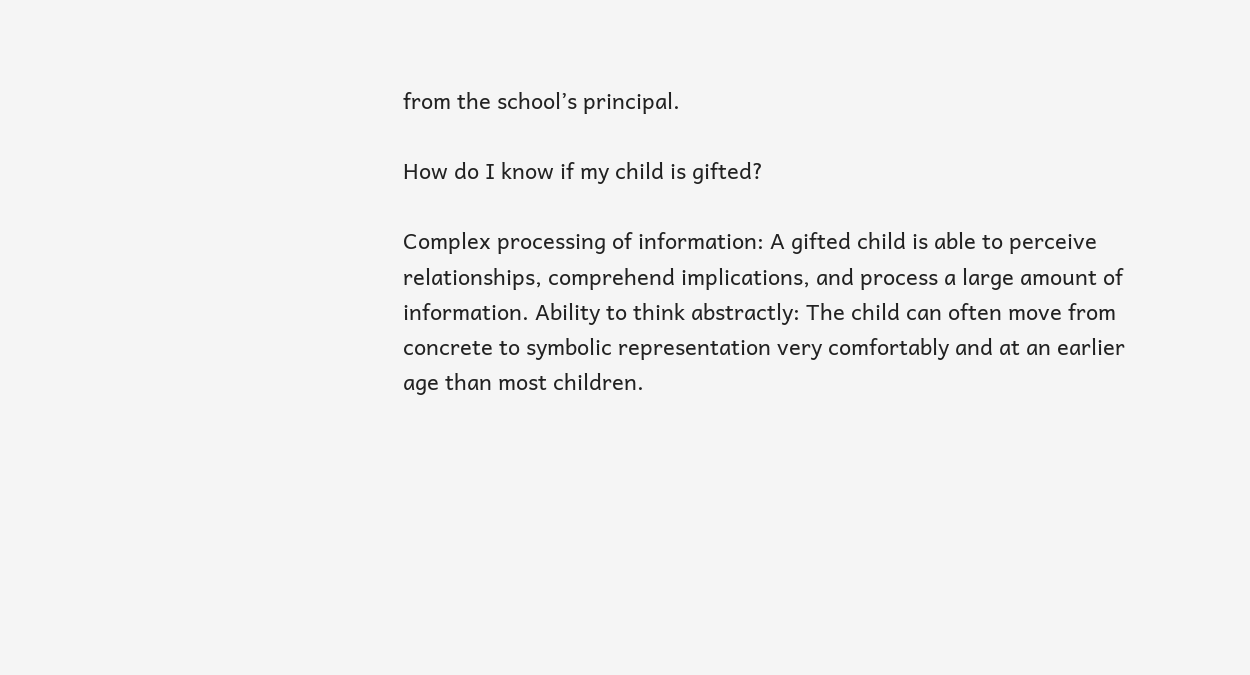from the school’s principal.

How do I know if my child is gifted?

Complex processing of information: A gifted child is able to perceive relationships, comprehend implications, and process a large amount of information. Ability to think abstractly: The child can often move from concrete to symbolic representation very comfortably and at an earlier age than most children.